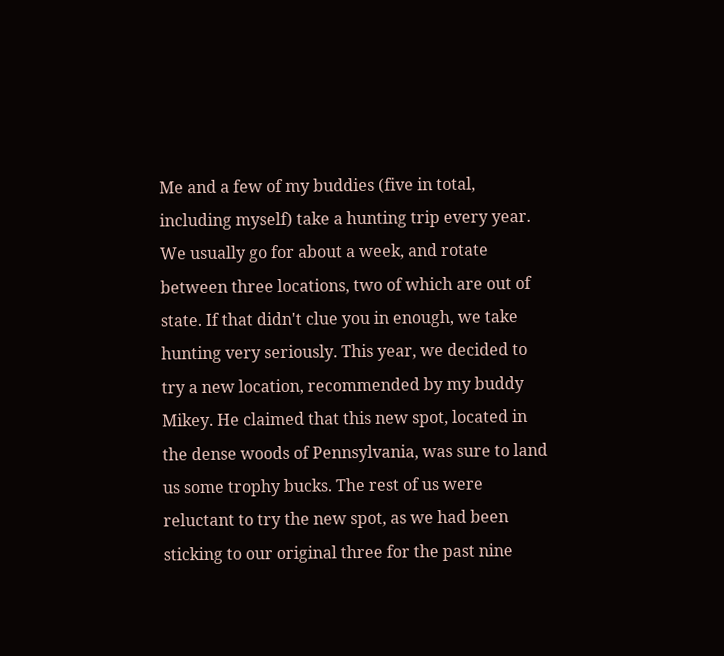Me and a few of my buddies (five in total, including myself) take a hunting trip every year. We usually go for about a week, and rotate between three locations, two of which are out of state. If that didn't clue you in enough, we take hunting very seriously. This year, we decided to try a new location, recommended by my buddy Mikey. He claimed that this new spot, located in the dense woods of Pennsylvania, was sure to land us some trophy bucks. The rest of us were reluctant to try the new spot, as we had been sticking to our original three for the past nine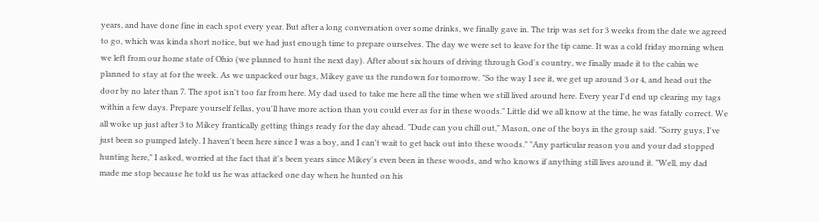years, and have done fine in each spot every year. But after a long conversation over some drinks, we finally gave in. The trip was set for 3 weeks from the date we agreed to go, which was kinda short notice, but we had just enough time to prepare ourselves. The day we were set to leave for the tip came. It was a cold friday morning when we left from our home state of Ohio (we planned to hunt the next day). After about six hours of driving through God's country, we finally made it to the cabin we planned to stay at for the week. As we unpacked our bags, Mikey gave us the rundown for tomorrow. "So the way I see it, we get up around 3 or 4, and head out the door by no later than 7. The spot isn't too far from here. My dad used to take me here all the time when we still lived around here. Every year I'd end up clearing my tags within a few days. Prepare yourself fellas, you'll have more action than you could ever as for in these woods." Little did we all know at the time, he was fatally correct. We all woke up just after 3 to Mikey frantically getting things ready for the day ahead. "Dude can you chill out," Mason, one of the boys in the group said. "Sorry guys, I've just been so pumped lately. I haven't been here since I was a boy, and I can't wait to get back out into these woods." "Any particular reason you and your dad stopped hunting here," I asked, worried at the fact that it's been years since Mikey's even been in these woods, and who knows if anything still lives around it. "Well, my dad made me stop because he told us he was attacked one day when he hunted on his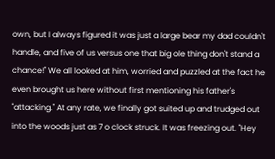own, but I always figured it was just a large bear my dad couldn't handle, and five of us versus one that big ole thing don't stand a chance!" We all looked at him, worried and puzzled at the fact he even brought us here without first mentioning his father's "attacking." At any rate, we finally got suited up and trudged out into the woods just as 7 o clock struck. It was freezing out. "Hey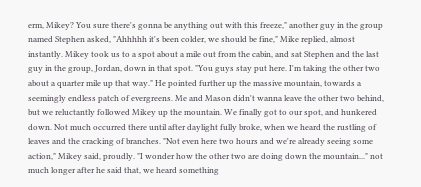erm, Mikey? You sure there's gonna be anything out with this freeze," another guy in the group named Stephen asked, "Ahhhhh it's been colder, we should be fine," Mike replied, almost instantly. Mikey took us to a spot about a mile out from the cabin, and sat Stephen and the last guy in the group, Jordan, down in that spot. "You guys stay put here. I'm taking the other two about a quarter mile up that way." He pointed further up the massive mountain, towards a seemingly endless patch of evergreens. Me and Mason didn't wanna leave the other two behind, but we reluctantly followed Mikey up the mountain. We finally got to our spot, and hunkered down. Not much occurred there until after daylight fully broke, when we heard the rustling of leaves and the cracking of branches. "Not even here two hours and we're already seeing some action," Mikey said, proudly. "I wonder how the other two are doing down the mountain..." not much longer after he said that, we heard something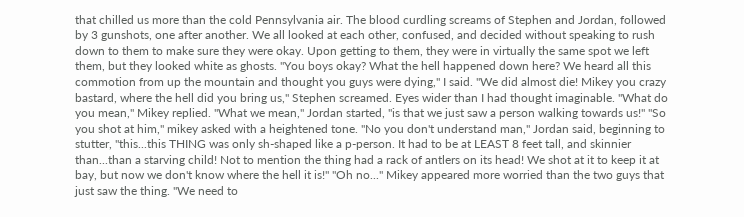that chilled us more than the cold Pennsylvania air. The blood curdling screams of Stephen and Jordan, followed by 3 gunshots, one after another. We all looked at each other, confused, and decided without speaking to rush down to them to make sure they were okay. Upon getting to them, they were in virtually the same spot we left them, but they looked white as ghosts. "You boys okay? What the hell happened down here? We heard all this commotion from up the mountain and thought you guys were dying," I said. "We did almost die! Mikey you crazy bastard, where the hell did you bring us," Stephen screamed. Eyes wider than I had thought imaginable. "What do you mean," Mikey replied. "What we mean," Jordan started, "is that we just saw a person walking towards us!" "So you shot at him," mikey asked with a heightened tone. "No you don't understand man," Jordan said, beginning to stutter, "this...this THING was only sh-shaped like a p-person. It had to be at LEAST 8 feet tall, and skinnier than...than a starving child! Not to mention the thing had a rack of antlers on its head! We shot at it to keep it at bay, but now we don't know where the hell it is!" "Oh no..." Mikey appeared more worried than the two guys that just saw the thing. "We need to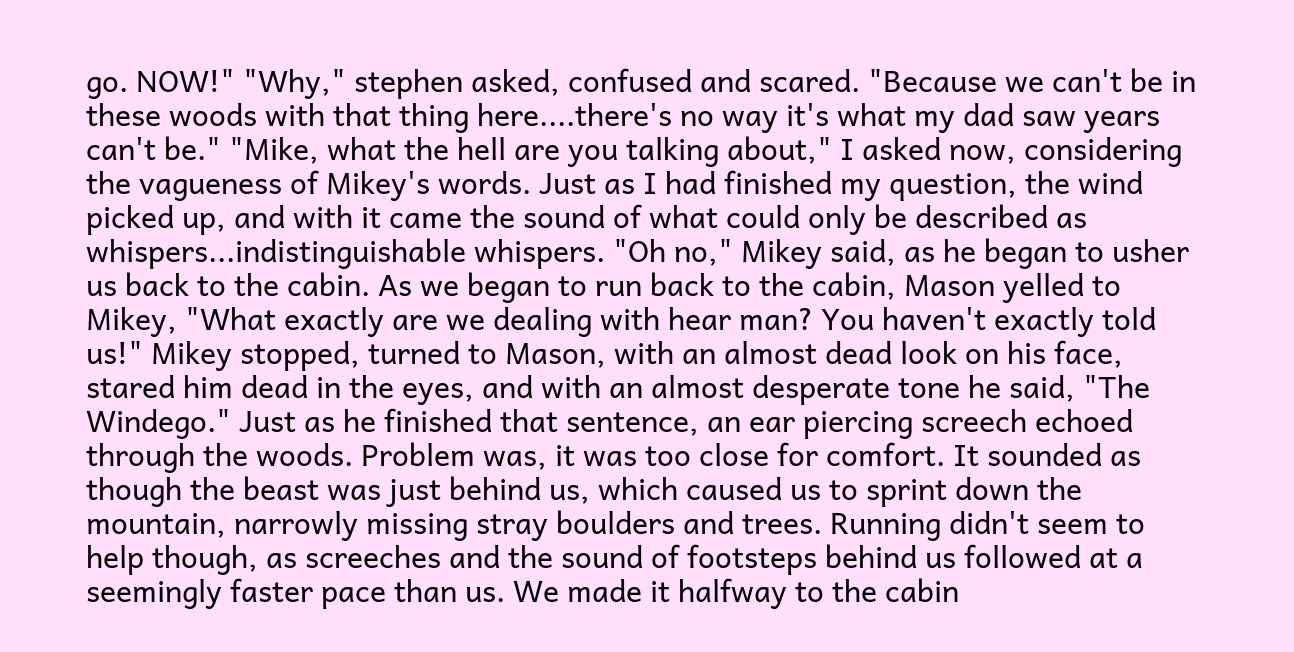go. NOW!" "Why," stephen asked, confused and scared. "Because we can't be in these woods with that thing here....there's no way it's what my dad saw years can't be." "Mike, what the hell are you talking about," I asked now, considering the vagueness of Mikey's words. Just as I had finished my question, the wind picked up, and with it came the sound of what could only be described as whispers...indistinguishable whispers. "Oh no," Mikey said, as he began to usher us back to the cabin. As we began to run back to the cabin, Mason yelled to Mikey, "What exactly are we dealing with hear man? You haven't exactly told us!" Mikey stopped, turned to Mason, with an almost dead look on his face, stared him dead in the eyes, and with an almost desperate tone he said, "The Windego." Just as he finished that sentence, an ear piercing screech echoed through the woods. Problem was, it was too close for comfort. It sounded as though the beast was just behind us, which caused us to sprint down the mountain, narrowly missing stray boulders and trees. Running didn't seem to help though, as screeches and the sound of footsteps behind us followed at a seemingly faster pace than us. We made it halfway to the cabin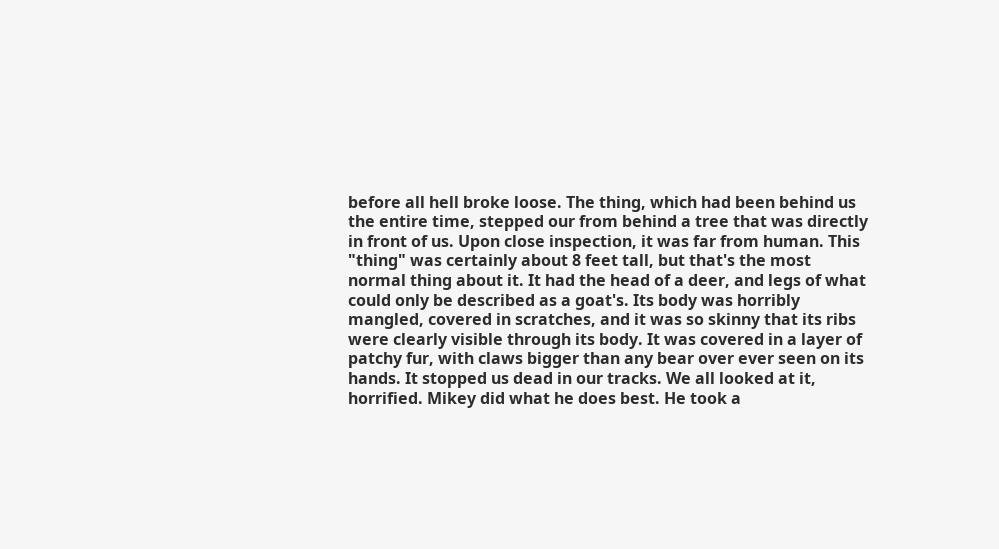before all hell broke loose. The thing, which had been behind us the entire time, stepped our from behind a tree that was directly in front of us. Upon close inspection, it was far from human. This "thing" was certainly about 8 feet tall, but that's the most normal thing about it. It had the head of a deer, and legs of what could only be described as a goat's. Its body was horribly mangled, covered in scratches, and it was so skinny that its ribs were clearly visible through its body. It was covered in a layer of patchy fur, with claws bigger than any bear over ever seen on its hands. It stopped us dead in our tracks. We all looked at it, horrified. Mikey did what he does best. He took a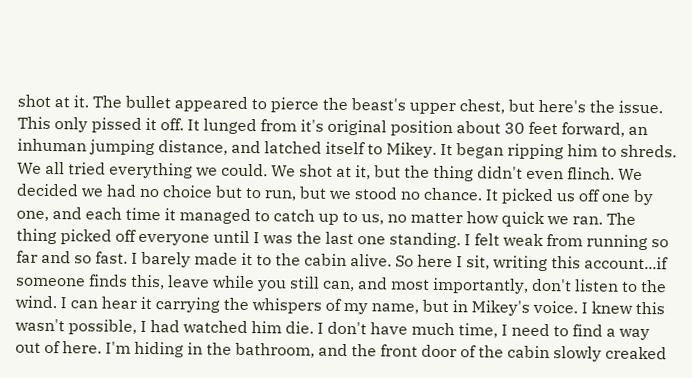shot at it. The bullet appeared to pierce the beast's upper chest, but here's the issue. This only pissed it off. It lunged from it's original position about 30 feet forward, an inhuman jumping distance, and latched itself to Mikey. It began ripping him to shreds. We all tried everything we could. We shot at it, but the thing didn't even flinch. We decided we had no choice but to run, but we stood no chance. It picked us off one by one, and each time it managed to catch up to us, no matter how quick we ran. The thing picked off everyone until I was the last one standing. I felt weak from running so far and so fast. I barely made it to the cabin alive. So here I sit, writing this account...if someone finds this, leave while you still can, and most importantly, don't listen to the wind. I can hear it carrying the whispers of my name, but in Mikey's voice. I knew this wasn't possible, I had watched him die. I don't have much time, I need to find a way out of here. I'm hiding in the bathroom, and the front door of the cabin slowly creaked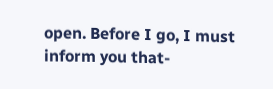open. Before I go, I must inform you that-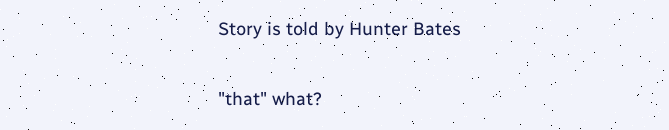Story is told by Hunter Bates


"that" what?